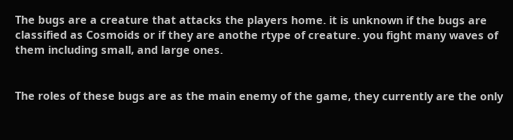The bugs are a creature that attacks the players home. it is unknown if the bugs are classified as Cosmoids or if they are anothe rtype of creature. you fight many waves of them including small, and large ones.


The roles of these bugs are as the main enemy of the game, they currently are the only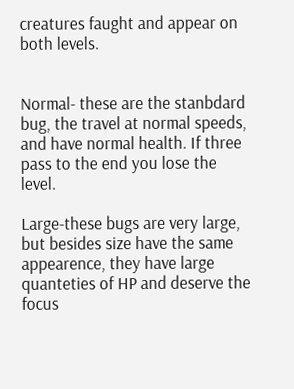creatures faught and appear on both levels.


Normal- these are the stanbdard bug, the travel at normal speeds, and have normal health. If three pass to the end you lose the level.

Large-these bugs are very large, but besides size have the same appearence, they have large quanteties of HP and deserve the focus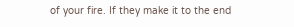of your fire. If they make it to the end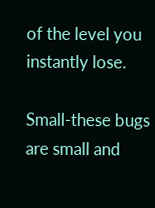of the level you instantly lose.

Small-these bugs are small and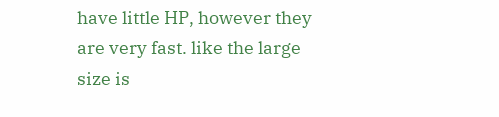have little HP, however they are very fast. like the large size is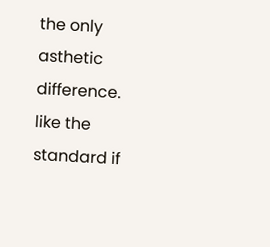the only asthetic difference. like the standard if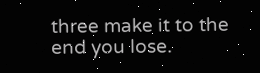three make it to the end you lose.